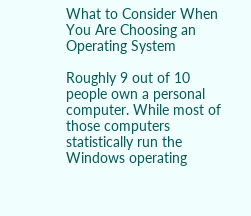What to Consider When You Are Choosing an Operating System

Roughly 9 out of 10 people own a personal computer. While most of those computers statistically run the Windows operating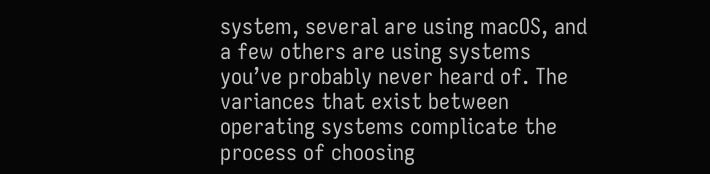system, several are using macOS, and a few others are using systems you’ve probably never heard of. The variances that exist between operating systems complicate the process of choosing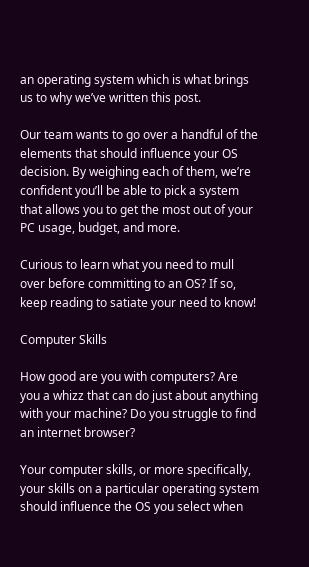an operating system which is what brings us to why we’ve written this post.

Our team wants to go over a handful of the elements that should influence your OS decision. By weighing each of them, we’re confident you’ll be able to pick a system that allows you to get the most out of your PC usage, budget, and more.

Curious to learn what you need to mull over before committing to an OS? If so, keep reading to satiate your need to know!

Computer Skills

How good are you with computers? Are you a whizz that can do just about anything with your machine? Do you struggle to find an internet browser?

Your computer skills, or more specifically, your skills on a particular operating system should influence the OS you select when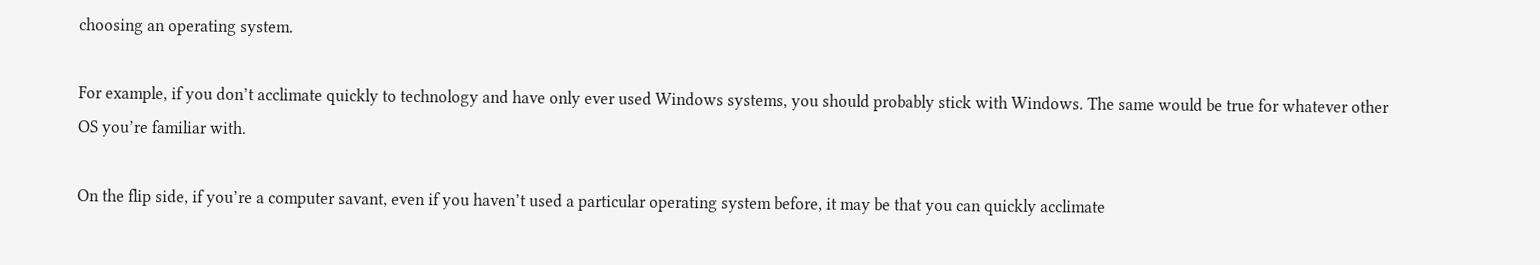choosing an operating system.

For example, if you don’t acclimate quickly to technology and have only ever used Windows systems, you should probably stick with Windows. The same would be true for whatever other OS you’re familiar with.

On the flip side, if you’re a computer savant, even if you haven’t used a particular operating system before, it may be that you can quickly acclimate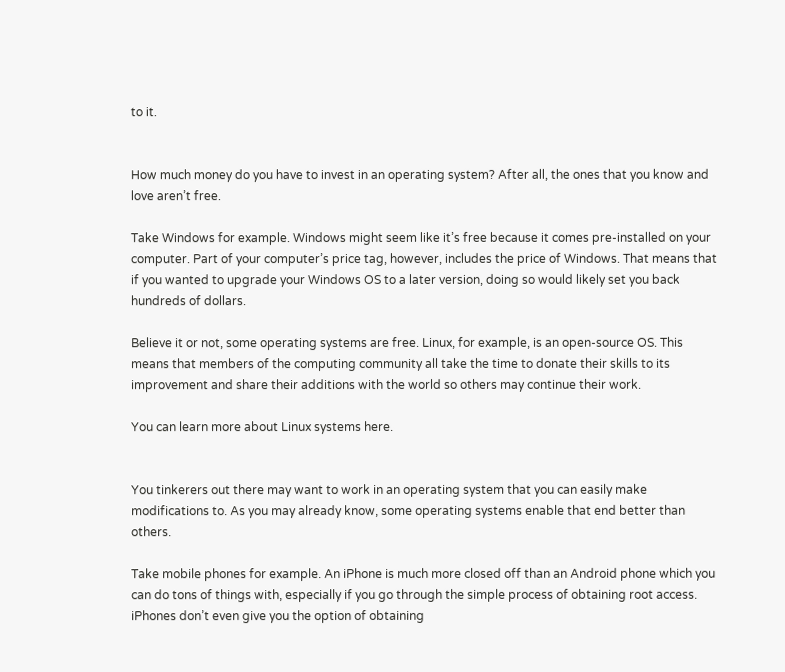to it.


How much money do you have to invest in an operating system? After all, the ones that you know and love aren’t free.

Take Windows for example. Windows might seem like it’s free because it comes pre-installed on your computer. Part of your computer’s price tag, however, includes the price of Windows. That means that if you wanted to upgrade your Windows OS to a later version, doing so would likely set you back hundreds of dollars.

Believe it or not, some operating systems are free. Linux, for example, is an open-source OS. This means that members of the computing community all take the time to donate their skills to its improvement and share their additions with the world so others may continue their work.

You can learn more about Linux systems here.


You tinkerers out there may want to work in an operating system that you can easily make modifications to. As you may already know, some operating systems enable that end better than others.

Take mobile phones for example. An iPhone is much more closed off than an Android phone which you can do tons of things with, especially if you go through the simple process of obtaining root access. iPhones don’t even give you the option of obtaining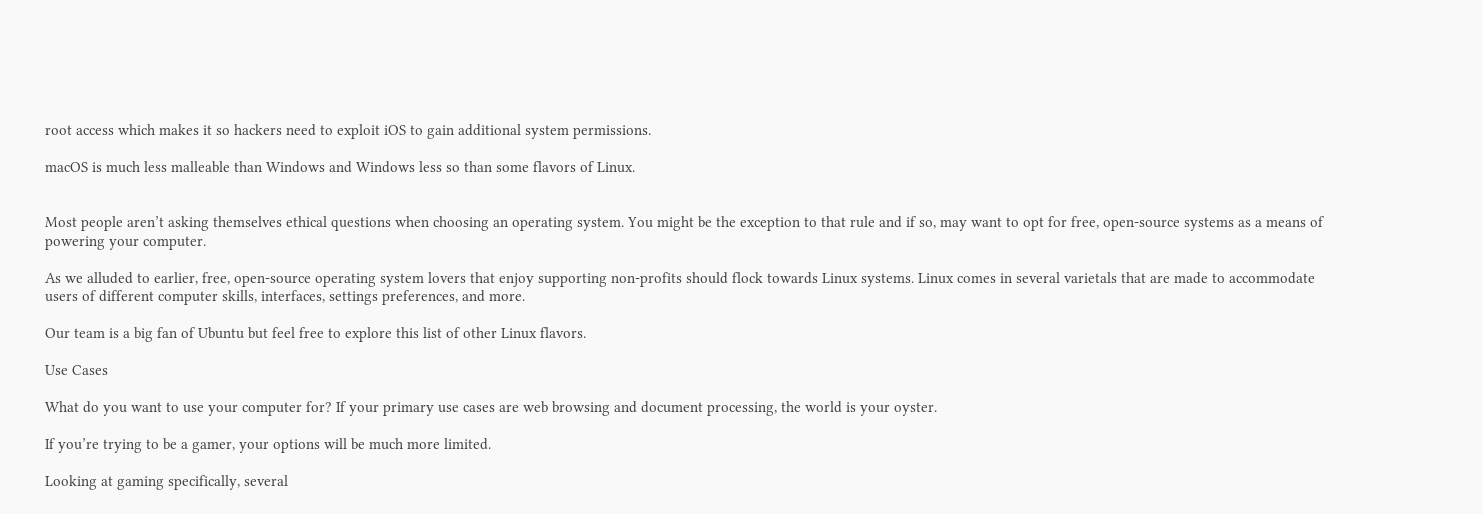root access which makes it so hackers need to exploit iOS to gain additional system permissions.

macOS is much less malleable than Windows and Windows less so than some flavors of Linux.


Most people aren’t asking themselves ethical questions when choosing an operating system. You might be the exception to that rule and if so, may want to opt for free, open-source systems as a means of powering your computer.

As we alluded to earlier, free, open-source operating system lovers that enjoy supporting non-profits should flock towards Linux systems. Linux comes in several varietals that are made to accommodate users of different computer skills, interfaces, settings preferences, and more.

Our team is a big fan of Ubuntu but feel free to explore this list of other Linux flavors.

Use Cases

What do you want to use your computer for? If your primary use cases are web browsing and document processing, the world is your oyster.

If you’re trying to be a gamer, your options will be much more limited.

Looking at gaming specifically, several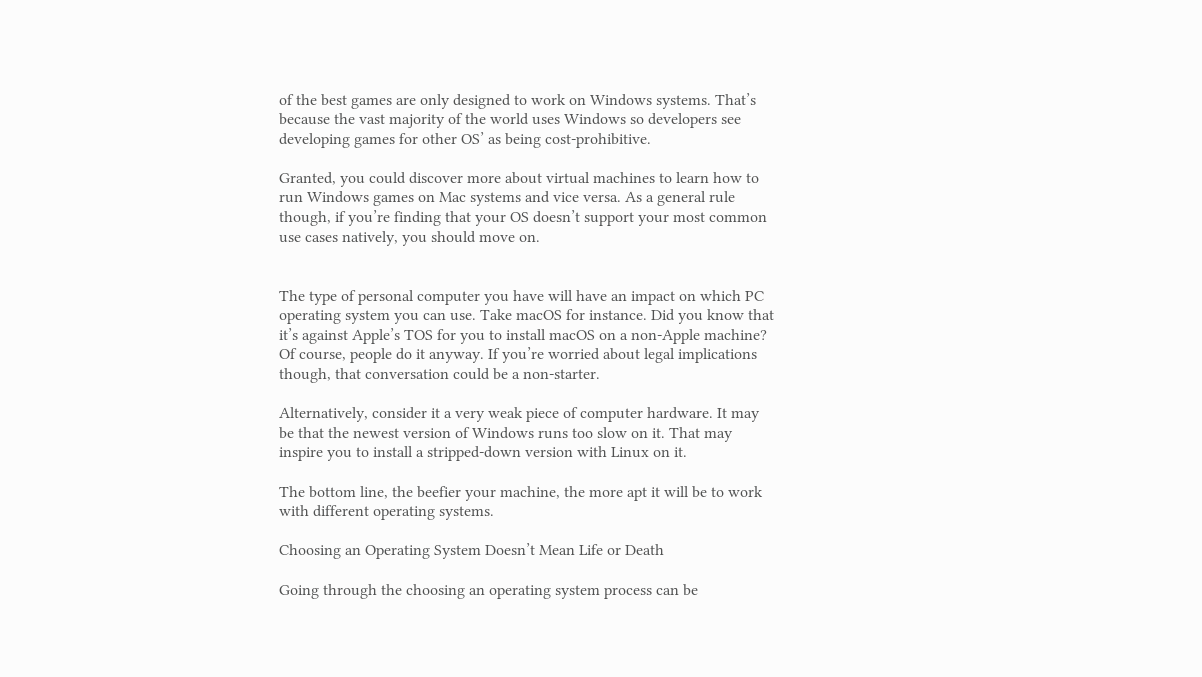of the best games are only designed to work on Windows systems. That’s because the vast majority of the world uses Windows so developers see developing games for other OS’ as being cost-prohibitive.

Granted, you could discover more about virtual machines to learn how to run Windows games on Mac systems and vice versa. As a general rule though, if you’re finding that your OS doesn’t support your most common use cases natively, you should move on.


The type of personal computer you have will have an impact on which PC operating system you can use. Take macOS for instance. Did you know that it’s against Apple’s TOS for you to install macOS on a non-Apple machine? Of course, people do it anyway. If you’re worried about legal implications though, that conversation could be a non-starter.

Alternatively, consider it a very weak piece of computer hardware. It may be that the newest version of Windows runs too slow on it. That may inspire you to install a stripped-down version with Linux on it.

The bottom line, the beefier your machine, the more apt it will be to work with different operating systems.

Choosing an Operating System Doesn’t Mean Life or Death

Going through the choosing an operating system process can be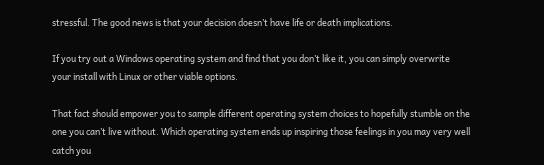stressful. The good news is that your decision doesn’t have life or death implications.

If you try out a Windows operating system and find that you don’t like it, you can simply overwrite your install with Linux or other viable options.

That fact should empower you to sample different operating system choices to hopefully stumble on the one you can’t live without. Which operating system ends up inspiring those feelings in you may very well catch you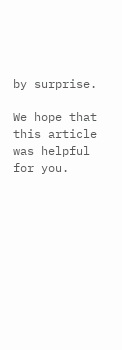by surprise.

We hope that this article was helpful for you.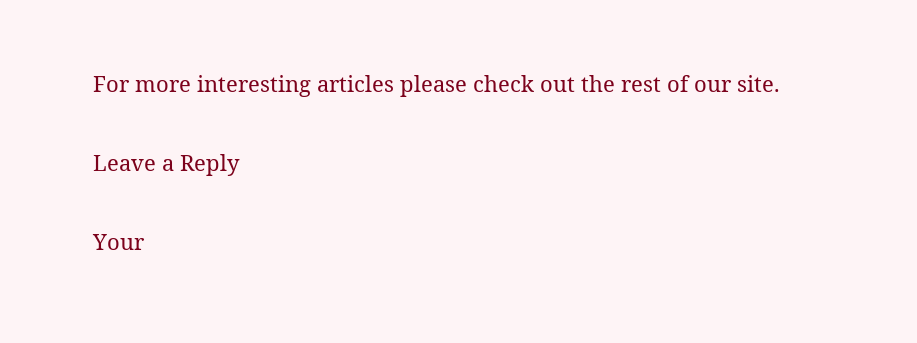For more interesting articles please check out the rest of our site.

Leave a Reply

Your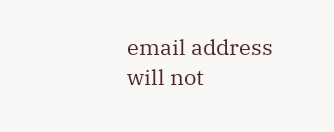email address will not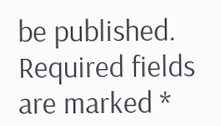be published. Required fields are marked *